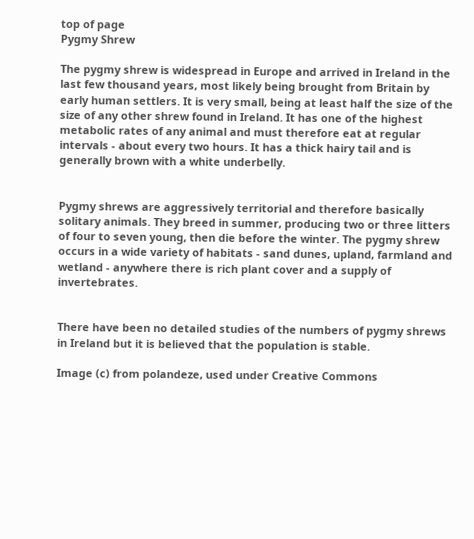top of page
Pygmy Shrew

The pygmy shrew is widespread in Europe and arrived in Ireland in the last few thousand years, most likely being brought from Britain by early human settlers. It is very small, being at least half the size of the size of any other shrew found in Ireland. It has one of the highest metabolic rates of any animal and must therefore eat at regular intervals - about every two hours. It has a thick hairy tail and is generally brown with a white underbelly.


Pygmy shrews are aggressively territorial and therefore basically solitary animals. They breed in summer, producing two or three litters of four to seven young, then die before the winter. The pygmy shrew occurs in a wide variety of habitats - sand dunes, upland, farmland and wetland - anywhere there is rich plant cover and a supply of invertebrates.


There have been no detailed studies of the numbers of pygmy shrews in Ireland but it is believed that the population is stable.

Image (c) from polandeze, used under Creative Commons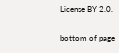License BY 2.0.

bottom of page